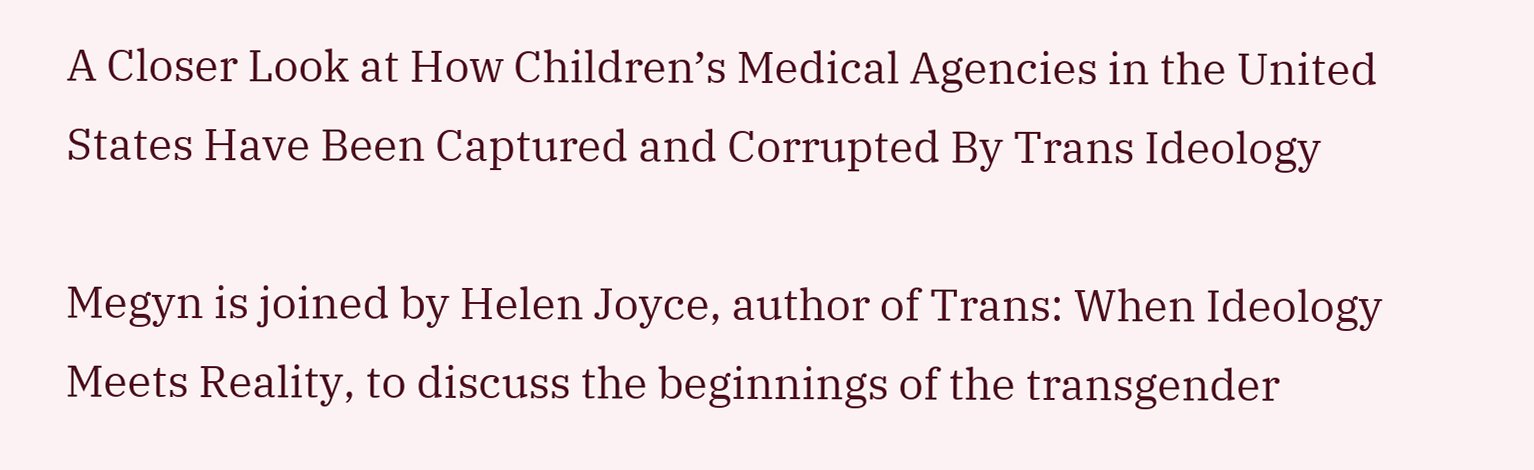A Closer Look at How Children’s Medical Agencies in the United States Have Been Captured and Corrupted By Trans Ideology

Megyn is joined by Helen Joyce, author of Trans: When Ideology Meets Reality, to discuss the beginnings of the transgender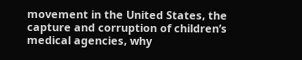movement in the United States, the capture and corruption of children’s medical agencies, why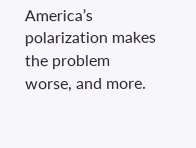America’s polarization makes the problem worse, and more.